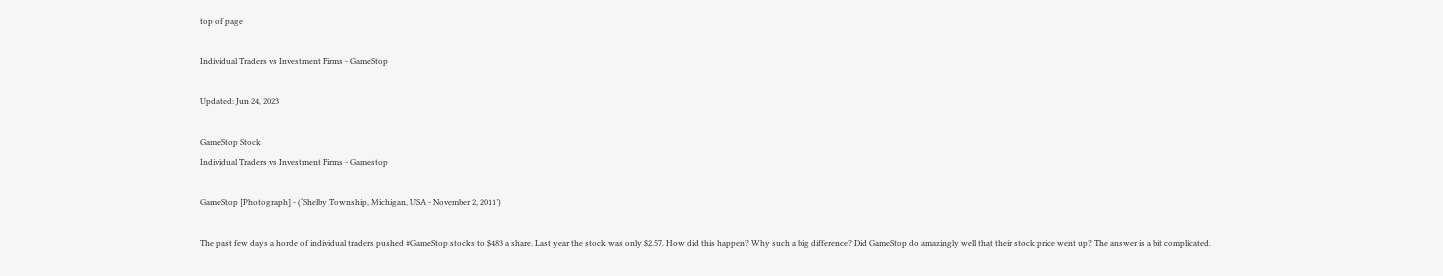top of page

Individual Traders vs Investment Firms - GameStop

Updated: Jun 24, 2023

GameStop Stock
Individual Traders vs Investment Firms - Gamestop

GameStop [Photograph] - (‘Shelby Township, Michigan, USA - November 2, 2011’)

The past few days a horde of individual traders pushed #GameStop stocks to $483 a share. Last year the stock was only $2.57. How did this happen? Why such a big difference? Did GameStop do amazingly well that their stock price went up? The answer is a bit complicated.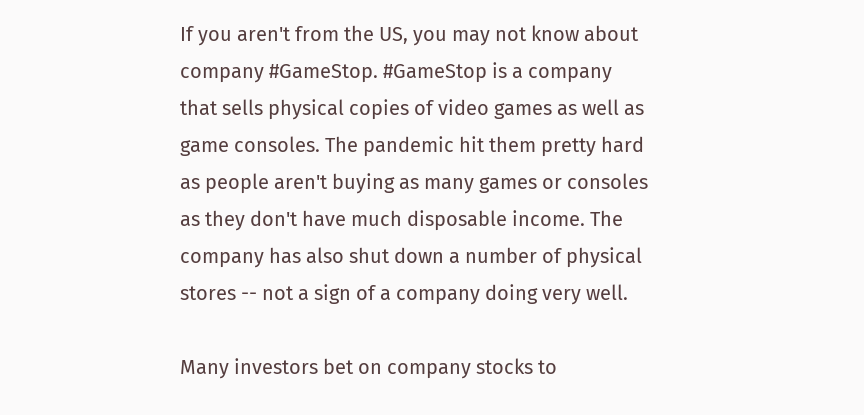If you aren't from the US, you may not know about company #GameStop. #GameStop is a company that sells physical copies of video games as well as game consoles. The pandemic hit them pretty hard as people aren't buying as many games or consoles as they don't have much disposable income. The company has also shut down a number of physical stores -- not a sign of a company doing very well.

Many investors bet on company stocks to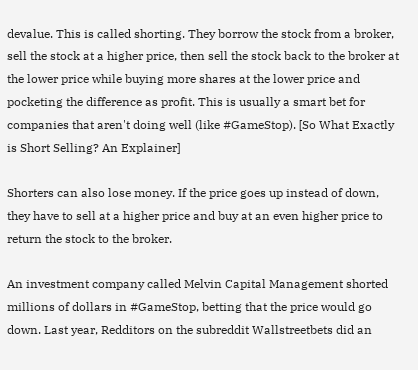devalue. This is called shorting. They borrow the stock from a broker, sell the stock at a higher price, then sell the stock back to the broker at the lower price while buying more shares at the lower price and pocketing the difference as profit. This is usually a smart bet for companies that aren't doing well (like #GameStop). [So What Exactly is Short Selling? An Explainer]

Shorters can also lose money. If the price goes up instead of down, they have to sell at a higher price and buy at an even higher price to return the stock to the broker.

An investment company called Melvin Capital Management shorted millions of dollars in #GameStop, betting that the price would go down. Last year, Redditors on the subreddit Wallstreetbets did an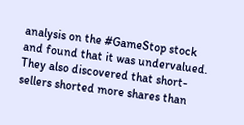analysis on the #GameStop stock and found that it was undervalued. They also discovered that short-sellers shorted more shares than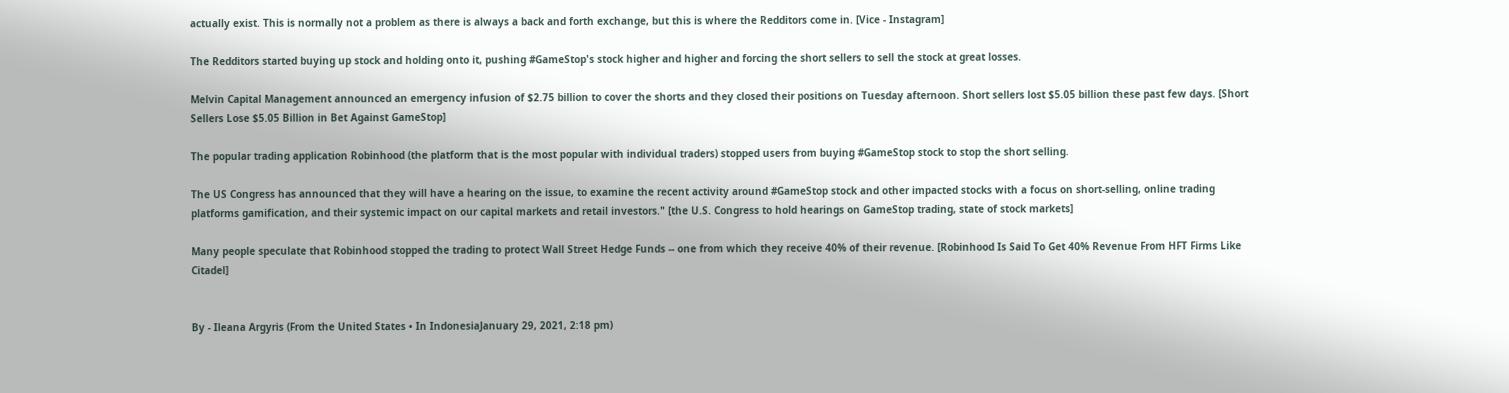actually exist. This is normally not a problem as there is always a back and forth exchange, but this is where the Redditors come in. [Vice - Instagram]

The Redditors started buying up stock and holding onto it, pushing #GameStop's stock higher and higher and forcing the short sellers to sell the stock at great losses.

Melvin Capital Management announced an emergency infusion of $2.75 billion to cover the shorts and they closed their positions on Tuesday afternoon. Short sellers lost $5.05 billion these past few days. [Short Sellers Lose $5.05 Billion in Bet Against GameStop]

The popular trading application Robinhood (the platform that is the most popular with individual traders) stopped users from buying #GameStop stock to stop the short selling.

The US Congress has announced that they will have a hearing on the issue, to examine the recent activity around #GameStop stock and other impacted stocks with a focus on short-selling, online trading platforms gamification, and their systemic impact on our capital markets and retail investors." [the U.S. Congress to hold hearings on GameStop trading, state of stock markets]

Many people speculate that Robinhood stopped the trading to protect Wall Street Hedge Funds -- one from which they receive 40% of their revenue. [Robinhood Is Said To Get 40% Revenue From HFT Firms Like Citadel]


By - Ileana Argyris (From the United States • In IndonesiaJanuary 29, 2021, 2:18 pm)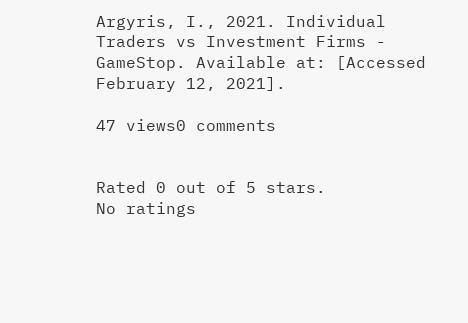Argyris, I., 2021. Individual Traders vs Investment Firms - GameStop. Available at: [Accessed February 12, 2021].

47 views0 comments


Rated 0 out of 5 stars.
No ratings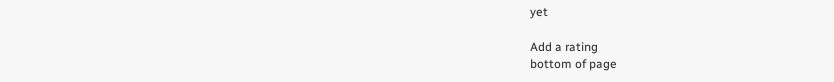yet

Add a rating
bottom of page